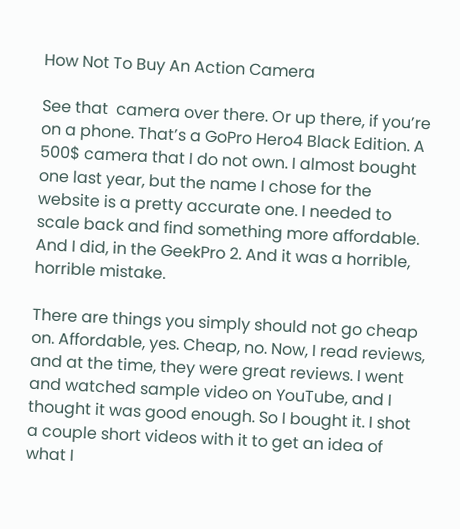How Not To Buy An Action Camera

See that  camera over there. Or up there, if you’re on a phone. That’s a GoPro Hero4 Black Edition. A 500$ camera that I do not own. I almost bought one last year, but the name I chose for the website is a pretty accurate one. I needed to scale back and find something more affordable. And I did, in the GeekPro 2. And it was a horrible, horrible mistake.

There are things you simply should not go cheap on. Affordable, yes. Cheap, no. Now, I read reviews, and at the time, they were great reviews. I went and watched sample video on YouTube, and I thought it was good enough. So I bought it. I shot a couple short videos with it to get an idea of what I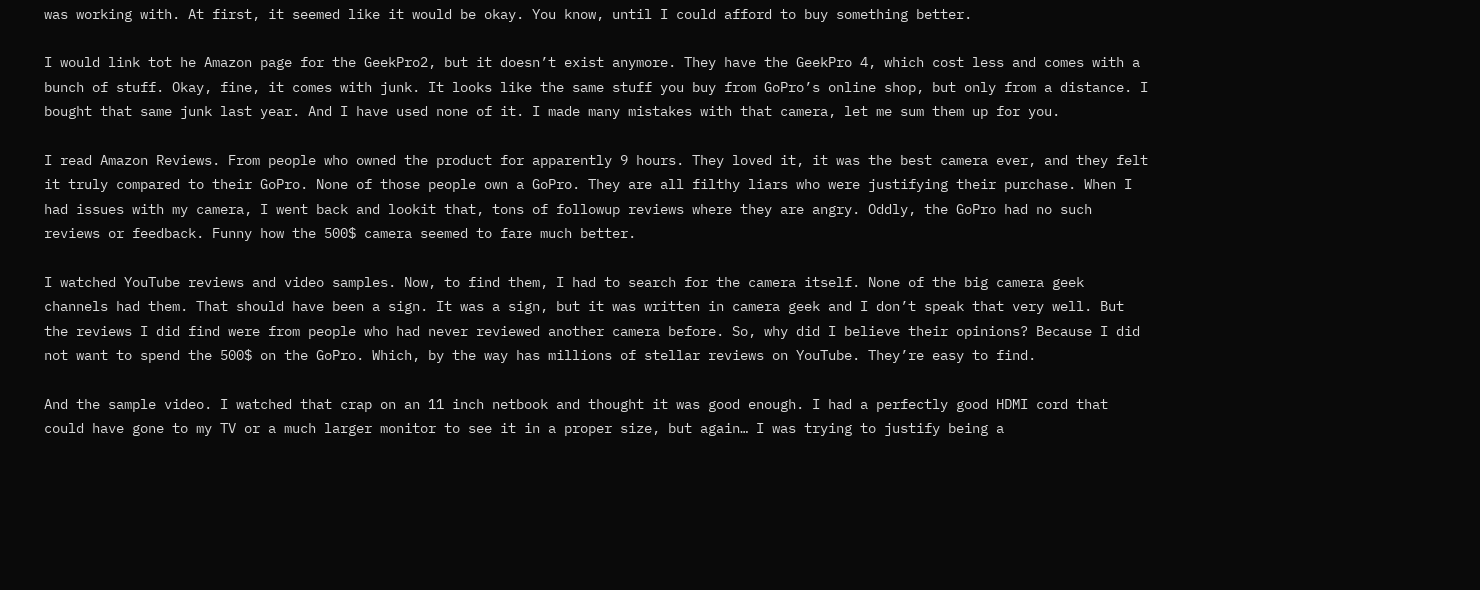was working with. At first, it seemed like it would be okay. You know, until I could afford to buy something better.

I would link tot he Amazon page for the GeekPro2, but it doesn’t exist anymore. They have the GeekPro 4, which cost less and comes with a bunch of stuff. Okay, fine, it comes with junk. It looks like the same stuff you buy from GoPro’s online shop, but only from a distance. I bought that same junk last year. And I have used none of it. I made many mistakes with that camera, let me sum them up for you.

I read Amazon Reviews. From people who owned the product for apparently 9 hours. They loved it, it was the best camera ever, and they felt it truly compared to their GoPro. None of those people own a GoPro. They are all filthy liars who were justifying their purchase. When I had issues with my camera, I went back and lookit that, tons of followup reviews where they are angry. Oddly, the GoPro had no such reviews or feedback. Funny how the 500$ camera seemed to fare much better.

I watched YouTube reviews and video samples. Now, to find them, I had to search for the camera itself. None of the big camera geek channels had them. That should have been a sign. It was a sign, but it was written in camera geek and I don’t speak that very well. But the reviews I did find were from people who had never reviewed another camera before. So, why did I believe their opinions? Because I did not want to spend the 500$ on the GoPro. Which, by the way has millions of stellar reviews on YouTube. They’re easy to find.

And the sample video. I watched that crap on an 11 inch netbook and thought it was good enough. I had a perfectly good HDMI cord that could have gone to my TV or a much larger monitor to see it in a proper size, but again… I was trying to justify being a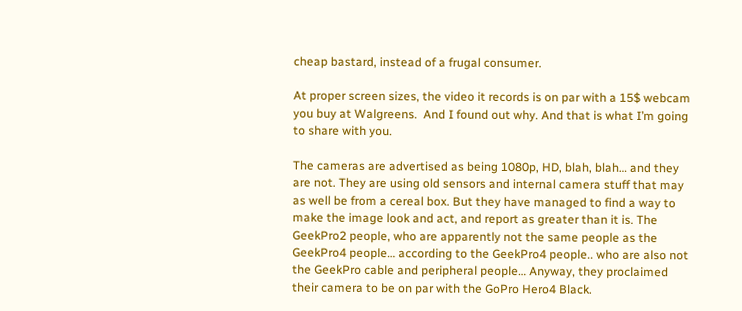cheap bastard, instead of a frugal consumer.

At proper screen sizes, the video it records is on par with a 15$ webcam you buy at Walgreens.  And I found out why. And that is what I’m going to share with you.

The cameras are advertised as being 1080p, HD, blah, blah… and they are not. They are using old sensors and internal camera stuff that may as well be from a cereal box. But they have managed to find a way to make the image look and act, and report as greater than it is. The GeekPro2 people, who are apparently not the same people as the GeekPro4 people… according to the GeekPro4 people.. who are also not the GeekPro cable and peripheral people… Anyway, they proclaimed their camera to be on par with the GoPro Hero4 Black.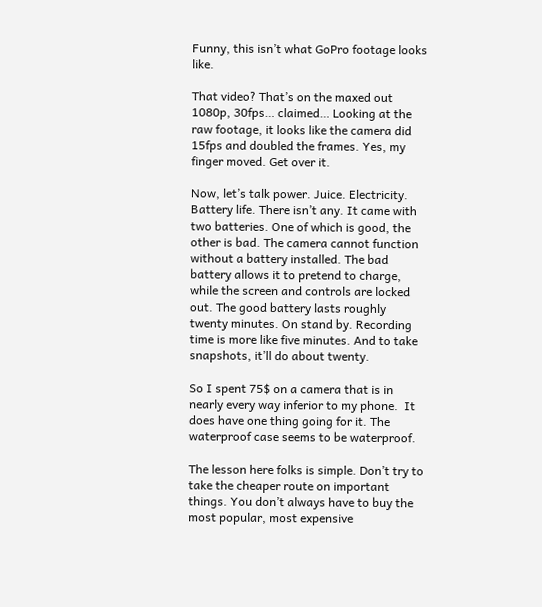Funny, this isn’t what GoPro footage looks like.

That video? That’s on the maxed out 1080p, 30fps… claimed… Looking at the raw footage, it looks like the camera did 15fps and doubled the frames. Yes, my finger moved. Get over it.

Now, let’s talk power. Juice. Electricity. Battery life. There isn’t any. It came with two batteries. One of which is good, the other is bad. The camera cannot function without a battery installed. The bad battery allows it to pretend to charge, while the screen and controls are locked out. The good battery lasts roughly twenty minutes. On stand by. Recording time is more like five minutes. And to take snapshots, it’ll do about twenty.

So I spent 75$ on a camera that is in nearly every way inferior to my phone.  It does have one thing going for it. The waterproof case seems to be waterproof.

The lesson here folks is simple. Don’t try to take the cheaper route on important things. You don’t always have to buy the most popular, most expensive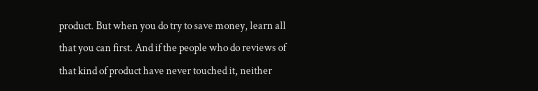product. But when you do try to save money, learn all that you can first. And if the people who do reviews of that kind of product have never touched it, neither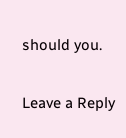should you.

Leave a Reply